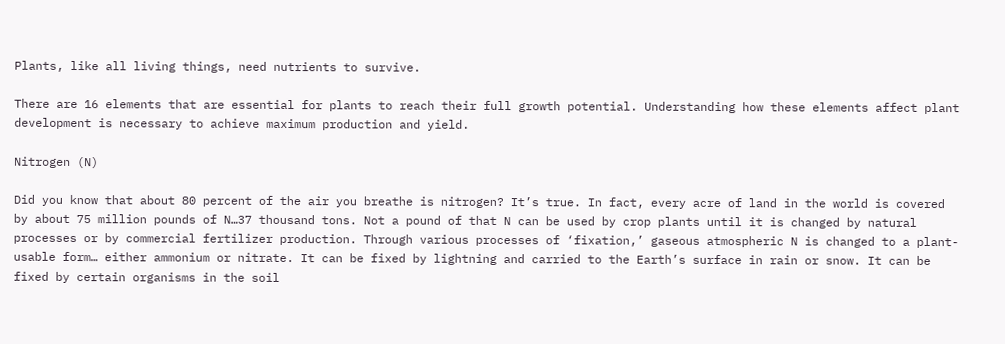Plants, like all living things, need nutrients to survive.

There are 16 elements that are essential for plants to reach their full growth potential. Understanding how these elements affect plant development is necessary to achieve maximum production and yield.

Nitrogen (N)

Did you know that about 80 percent of the air you breathe is nitrogen? It’s true. In fact, every acre of land in the world is covered by about 75 million pounds of N…37 thousand tons. Not a pound of that N can be used by crop plants until it is changed by natural processes or by commercial fertilizer production. Through various processes of ‘fixation,’ gaseous atmospheric N is changed to a plant-usable form… either ammonium or nitrate. It can be fixed by lightning and carried to the Earth’s surface in rain or snow. It can be fixed by certain organisms in the soil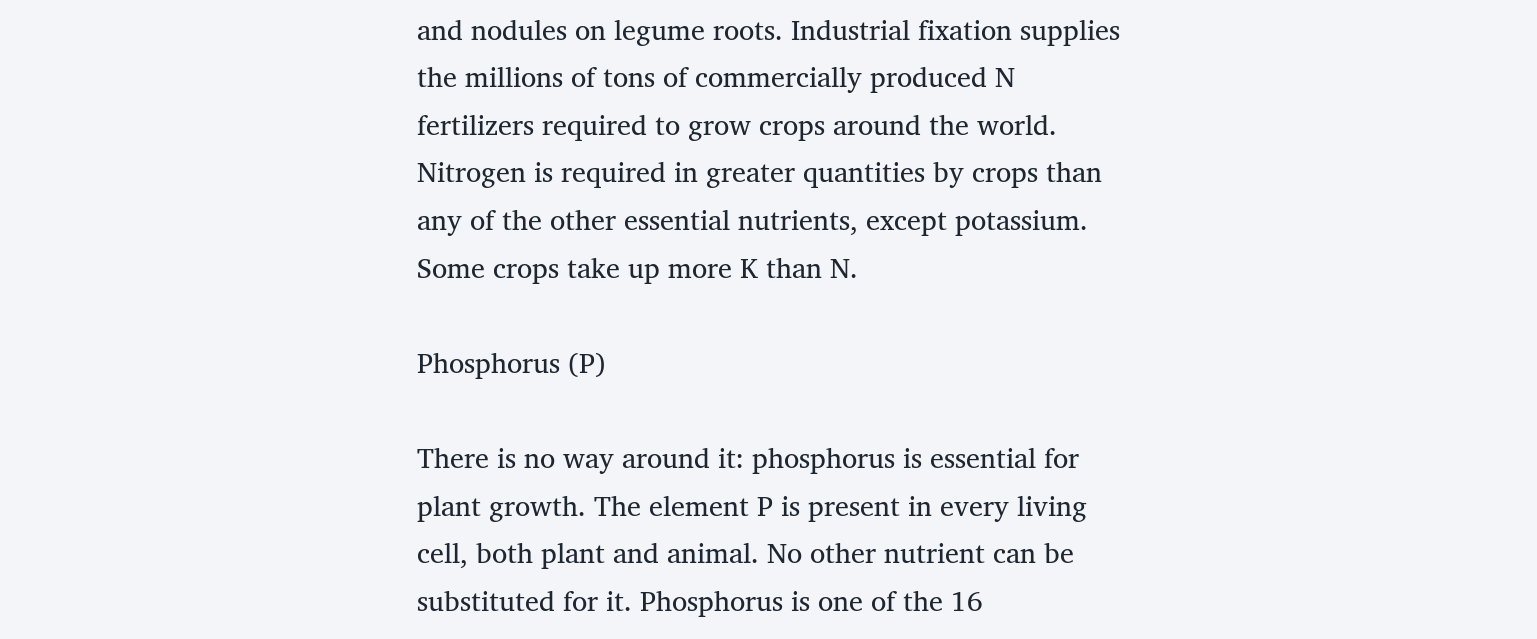and nodules on legume roots. Industrial fixation supplies the millions of tons of commercially produced N fertilizers required to grow crops around the world. Nitrogen is required in greater quantities by crops than any of the other essential nutrients, except potassium. Some crops take up more K than N.

Phosphorus (P)

There is no way around it: phosphorus is essential for plant growth. The element P is present in every living cell, both plant and animal. No other nutrient can be substituted for it. Phosphorus is one of the 16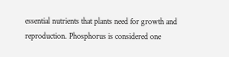essential nutrients that plants need for growth and reproduction. Phosphorus is considered one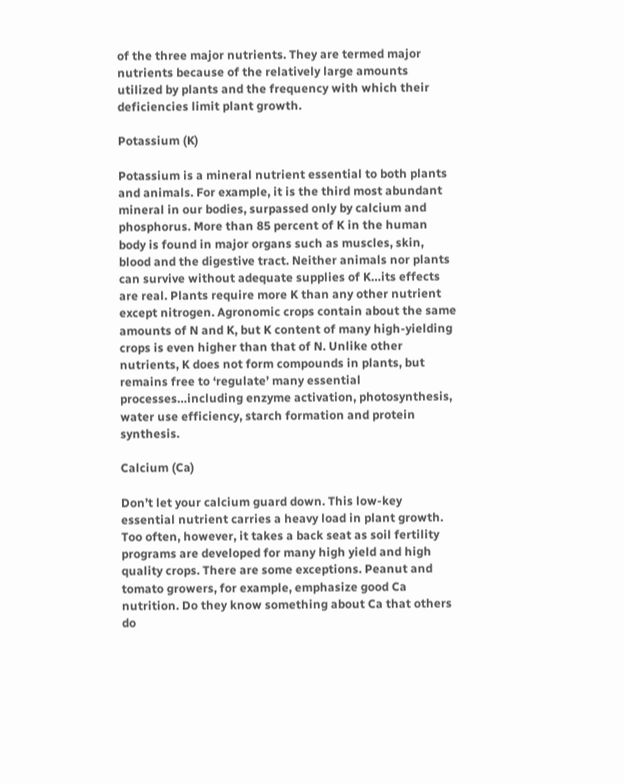of the three major nutrients. They are termed major nutrients because of the relatively large amounts utilized by plants and the frequency with which their deficiencies limit plant growth.

Potassium (K)

Potassium is a mineral nutrient essential to both plants and animals. For example, it is the third most abundant mineral in our bodies, surpassed only by calcium and phosphorus. More than 85 percent of K in the human body is found in major organs such as muscles, skin, blood and the digestive tract. Neither animals nor plants can survive without adequate supplies of K…its effects are real. Plants require more K than any other nutrient except nitrogen. Agronomic crops contain about the same amounts of N and K, but K content of many high-yielding crops is even higher than that of N. Unlike other nutrients, K does not form compounds in plants, but remains free to ‘regulate’ many essential processes…including enzyme activation, photosynthesis, water use efficiency, starch formation and protein synthesis.

Calcium (Ca)

Don’t let your calcium guard down. This low-key essential nutrient carries a heavy load in plant growth. Too often, however, it takes a back seat as soil fertility programs are developed for many high yield and high quality crops. There are some exceptions. Peanut and tomato growers, for example, emphasize good Ca nutrition. Do they know something about Ca that others do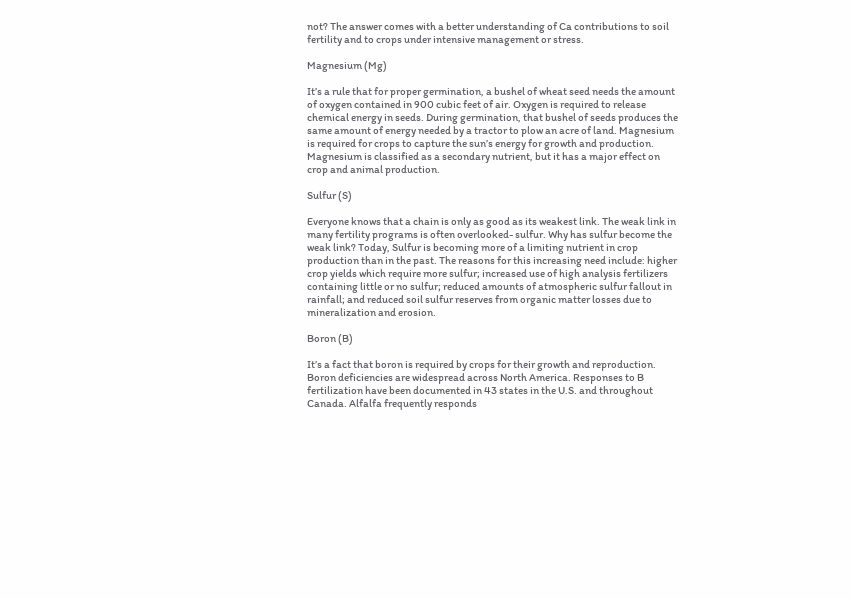not? The answer comes with a better understanding of Ca contributions to soil fertility and to crops under intensive management or stress.

Magnesium (Mg)

It’s a rule that for proper germination, a bushel of wheat seed needs the amount of oxygen contained in 900 cubic feet of air. Oxygen is required to release chemical energy in seeds. During germination, that bushel of seeds produces the same amount of energy needed by a tractor to plow an acre of land. Magnesium is required for crops to capture the sun’s energy for growth and production. Magnesium is classified as a secondary nutrient, but it has a major effect on crop and animal production.

Sulfur (S)

Everyone knows that a chain is only as good as its weakest link. The weak link in many fertility programs is often overlooked- sulfur. Why has sulfur become the weak link? Today, Sulfur is becoming more of a limiting nutrient in crop production than in the past. The reasons for this increasing need include: higher crop yields which require more sulfur; increased use of high analysis fertilizers containing little or no sulfur; reduced amounts of atmospheric sulfur fallout in rainfall; and reduced soil sulfur reserves from organic matter losses due to mineralization and erosion.

Boron (B)

It’s a fact that boron is required by crops for their growth and reproduction. Boron deficiencies are widespread across North America. Responses to B fertilization have been documented in 43 states in the U.S. and throughout Canada. Alfalfa frequently responds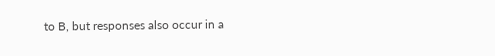to B, but responses also occur in a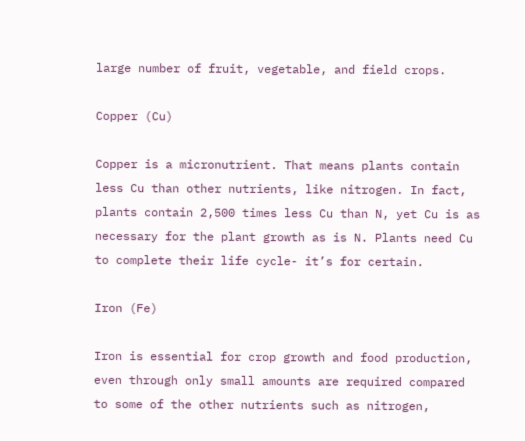large number of fruit, vegetable, and field crops.

Copper (Cu)

Copper is a micronutrient. That means plants contain less Cu than other nutrients, like nitrogen. In fact, plants contain 2,500 times less Cu than N, yet Cu is as necessary for the plant growth as is N. Plants need Cu to complete their life cycle- it’s for certain.

Iron (Fe)

Iron is essential for crop growth and food production, even through only small amounts are required compared to some of the other nutrients such as nitrogen,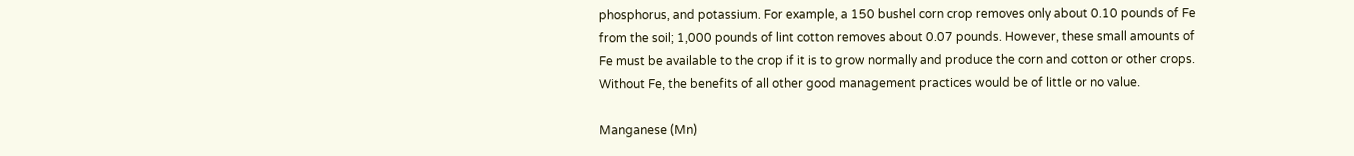phosphorus, and potassium. For example, a 150 bushel corn crop removes only about 0.10 pounds of Fe from the soil; 1,000 pounds of lint cotton removes about 0.07 pounds. However, these small amounts of Fe must be available to the crop if it is to grow normally and produce the corn and cotton or other crops. Without Fe, the benefits of all other good management practices would be of little or no value.

Manganese (Mn)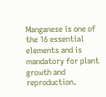Manganese is one of the 16 essential elements and is mandatory for plant growth and reproduction.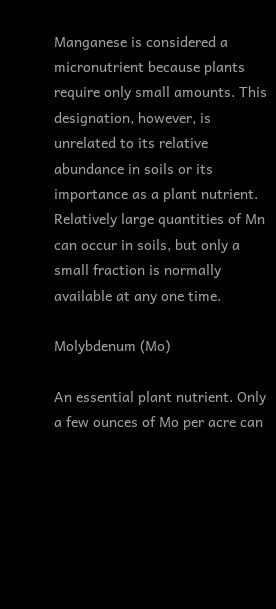Manganese is considered a micronutrient because plants require only small amounts. This designation, however, is unrelated to its relative abundance in soils or its importance as a plant nutrient. Relatively large quantities of Mn can occur in soils, but only a small fraction is normally available at any one time.

Molybdenum (Mo)

An essential plant nutrient. Only a few ounces of Mo per acre can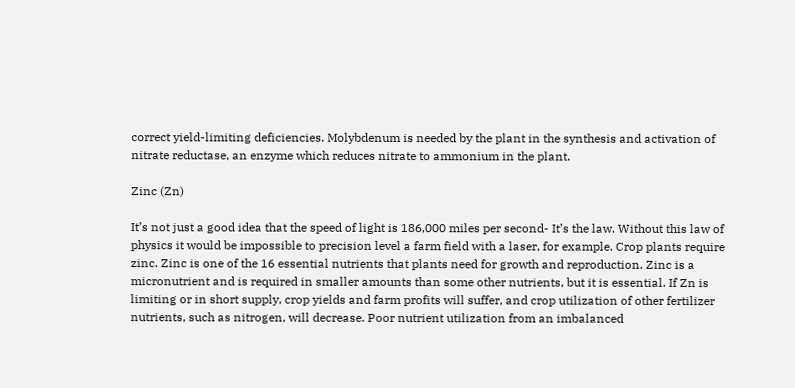correct yield-limiting deficiencies. Molybdenum is needed by the plant in the synthesis and activation of nitrate reductase, an enzyme which reduces nitrate to ammonium in the plant.

Zinc (Zn)

It’s not just a good idea that the speed of light is 186,000 miles per second- It’s the law. Without this law of physics it would be impossible to precision level a farm field with a laser, for example. Crop plants require zinc. Zinc is one of the 16 essential nutrients that plants need for growth and reproduction. Zinc is a micronutrient and is required in smaller amounts than some other nutrients, but it is essential. If Zn is limiting or in short supply, crop yields and farm profits will suffer, and crop utilization of other fertilizer nutrients, such as nitrogen, will decrease. Poor nutrient utilization from an imbalanced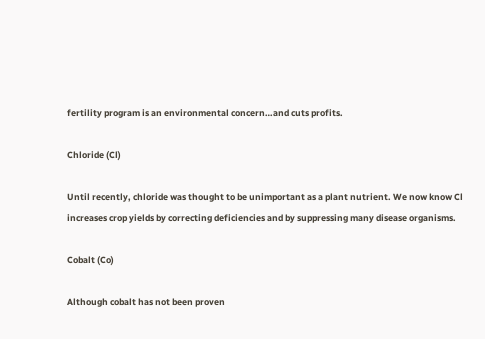fertility program is an environmental concern…and cuts profits.

Chloride (Cl)

Until recently, chloride was thought to be unimportant as a plant nutrient. We now know Cl increases crop yields by correcting deficiencies and by suppressing many disease organisms.

Cobalt (Co)

Although cobalt has not been proven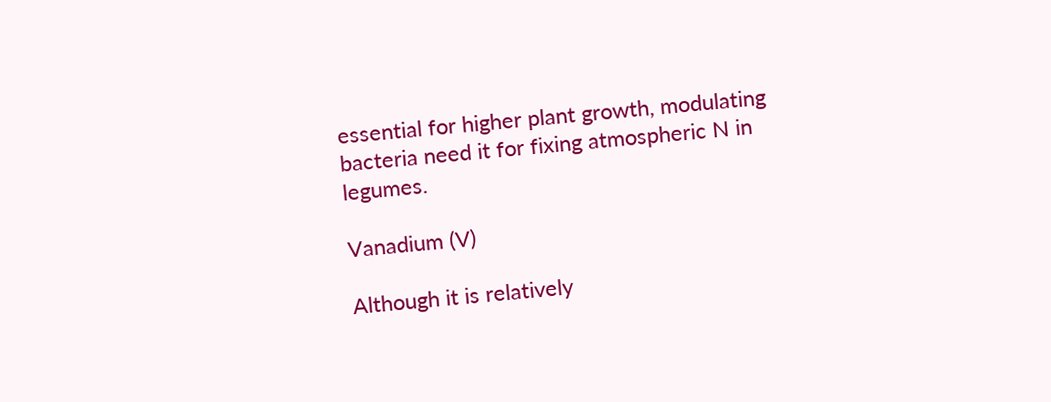essential for higher plant growth, modulating bacteria need it for fixing atmospheric N in legumes.

Vanadium (V)

Although it is relatively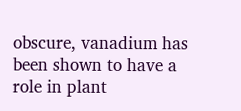obscure, vanadium has been shown to have a role in plant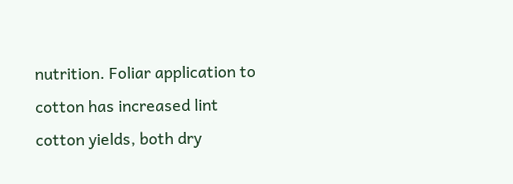nutrition. Foliar application to cotton has increased lint cotton yields, both dry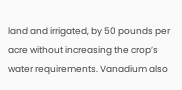land and irrigated, by 50 pounds per acre without increasing the crop’s water requirements. Vanadium also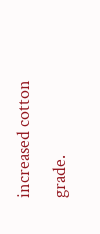increased cotton grade.